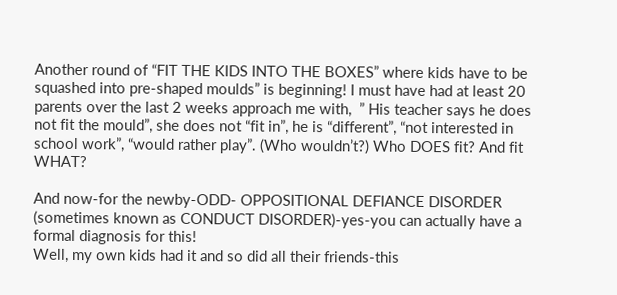Another round of “FIT THE KIDS INTO THE BOXES” where kids have to be squashed into pre-shaped moulds” is beginning! I must have had at least 20 parents over the last 2 weeks approach me with,  ” His teacher says he does not fit the mould”, she does not “fit in”, he is “different”, “not interested in school work”, “would rather play”. (Who wouldn’t?) Who DOES fit? And fit WHAT?

And now-for the newby-ODD- OPPOSITIONAL DEFIANCE DISORDER (sometimes known as CONDUCT DISORDER)-yes-you can actually have a formal diagnosis for this!
Well, my own kids had it and so did all their friends-this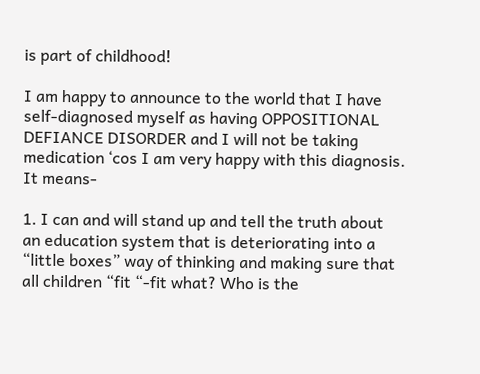is part of childhood!

I am happy to announce to the world that I have self-diagnosed myself as having OPPOSITIONAL DEFIANCE DISORDER and I will not be taking medication ‘cos I am very happy with this diagnosis. It means-

1. I can and will stand up and tell the truth about an education system that is deteriorating into a “little boxes” way of thinking and making sure that all children “fit “-fit what? Who is the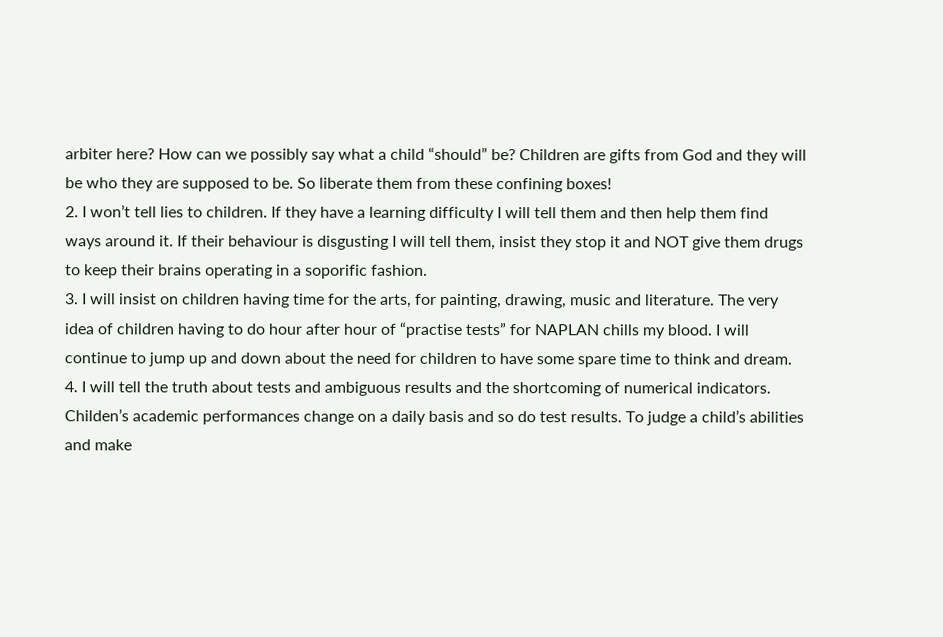arbiter here? How can we possibly say what a child “should” be? Children are gifts from God and they will be who they are supposed to be. So liberate them from these confining boxes!
2. I won’t tell lies to children. If they have a learning difficulty I will tell them and then help them find ways around it. If their behaviour is disgusting I will tell them, insist they stop it and NOT give them drugs to keep their brains operating in a soporific fashion.
3. I will insist on children having time for the arts, for painting, drawing, music and literature. The very idea of children having to do hour after hour of “practise tests” for NAPLAN chills my blood. I will continue to jump up and down about the need for children to have some spare time to think and dream.
4. I will tell the truth about tests and ambiguous results and the shortcoming of numerical indicators. Childen’s academic performances change on a daily basis and so do test results. To judge a child’s abilities and make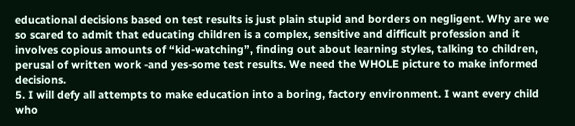educational decisions based on test results is just plain stupid and borders on negligent. Why are we so scared to admit that educating children is a complex, sensitive and difficult profession and it involves copious amounts of “kid-watching”, finding out about learning styles, talking to children, perusal of written work -and yes-some test results. We need the WHOLE picture to make informed decisions.
5. I will defy all attempts to make education into a boring, factory environment. I want every child who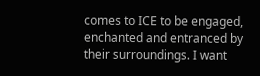comes to ICE to be engaged, enchanted and entranced by their surroundings. I want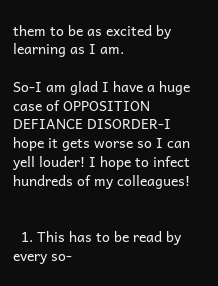them to be as excited by learning as I am.

So-I am glad I have a huge case of OPPOSITION DEFIANCE DISORDER-I hope it gets worse so I can yell louder! I hope to infect hundreds of my colleagues!


  1. This has to be read by every so-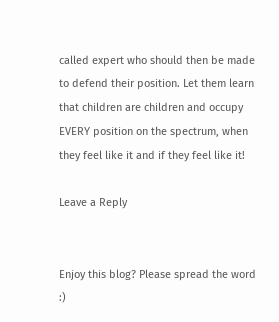called expert who should then be made to defend their position. Let them learn that children are children and occupy EVERY position on the spectrum, when they feel like it and if they feel like it!

Leave a Reply


Enjoy this blog? Please spread the word :)